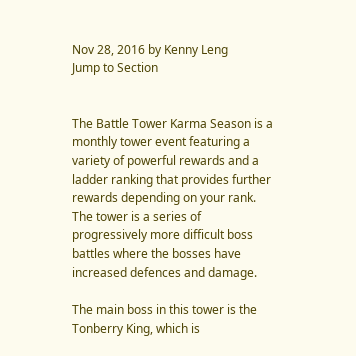Nov 28, 2016 by Kenny Leng
Jump to Section


The Battle Tower Karma Season is a monthly tower event featuring a variety of powerful rewards and a ladder ranking that provides further rewards depending on your rank. The tower is a series of progressively more difficult boss battles where the bosses have increased defences and damage.

The main boss in this tower is the Tonberry King, which is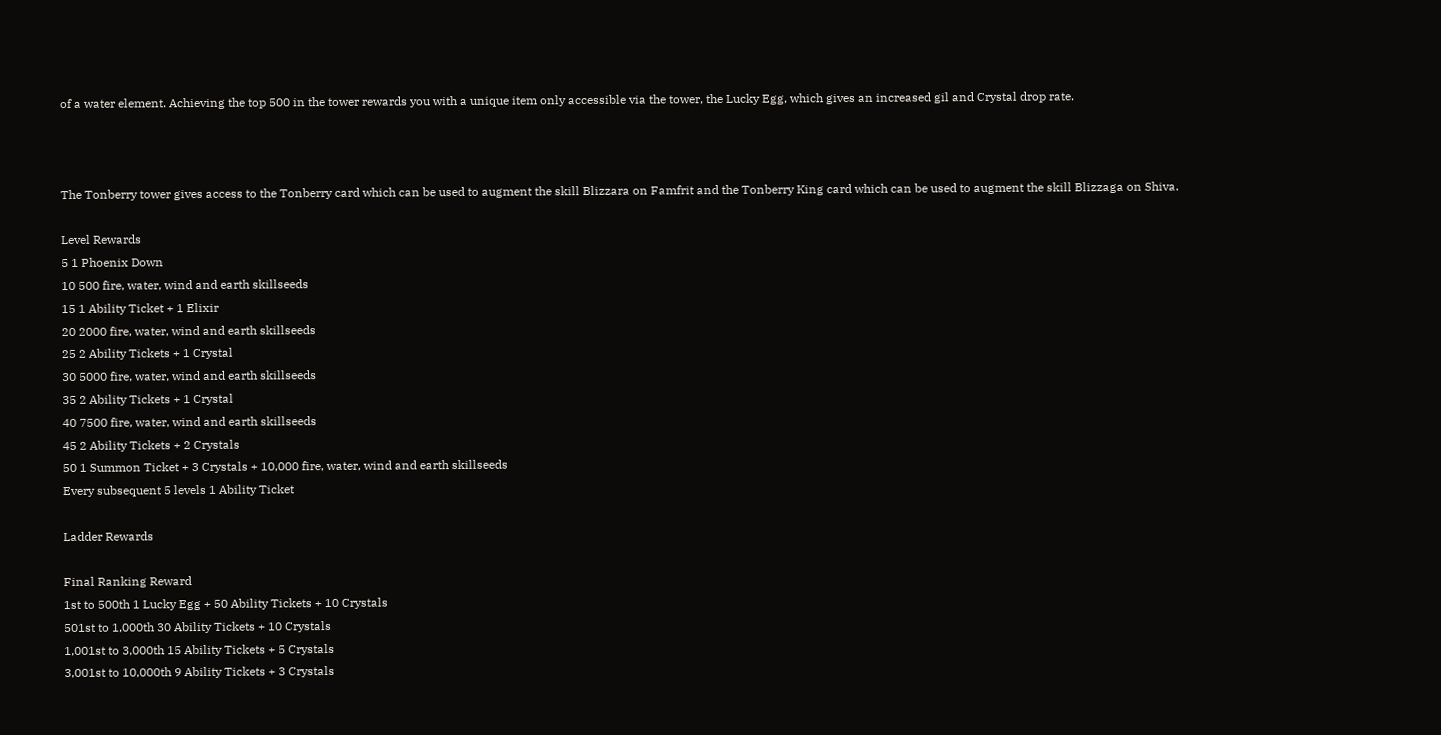of a water element. Achieving the top 500 in the tower rewards you with a unique item only accessible via the tower, the Lucky Egg, which gives an increased gil and Crystal drop rate.



The Tonberry tower gives access to the Tonberry card which can be used to augment the skill Blizzara on Famfrit and the Tonberry King card which can be used to augment the skill Blizzaga on Shiva.

Level Rewards
5 1 Phoenix Down
10 500 fire, water, wind and earth skillseeds
15 1 Ability Ticket + 1 Elixir
20 2000 fire, water, wind and earth skillseeds
25 2 Ability Tickets + 1 Crystal
30 5000 fire, water, wind and earth skillseeds
35 2 Ability Tickets + 1 Crystal
40 7500 fire, water, wind and earth skillseeds
45 2 Ability Tickets + 2 Crystals
50 1 Summon Ticket + 3 Crystals + 10,000 fire, water, wind and earth skillseeds
Every subsequent 5 levels 1 Ability Ticket

Ladder Rewards

Final Ranking Reward
1st to 500th 1 Lucky Egg + 50 Ability Tickets + 10 Crystals
501st to 1,000th 30 Ability Tickets + 10 Crystals
1,001st to 3,000th 15 Ability Tickets + 5 Crystals
3,001st to 10,000th 9 Ability Tickets + 3 Crystals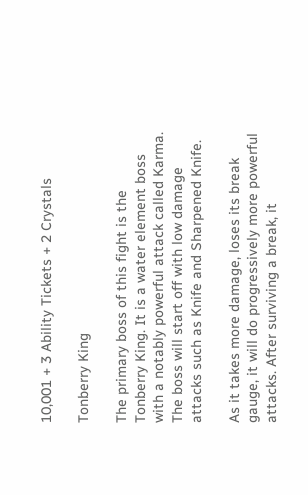10,001 + 3 Ability Tickets + 2 Crystals

Tonberry King

The primary boss of this fight is the Tonberry King. It is a water element boss with a notably powerful attack called Karma. The boss will start off with low damage attacks such as Knife and Sharpened Knife.

As it takes more damage, loses its break gauge, it will do progressively more powerful attacks. After surviving a break, it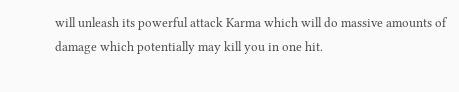will unleash its powerful attack Karma which will do massive amounts of damage which potentially may kill you in one hit.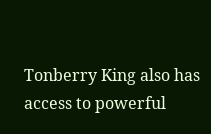Tonberry King also has access to powerful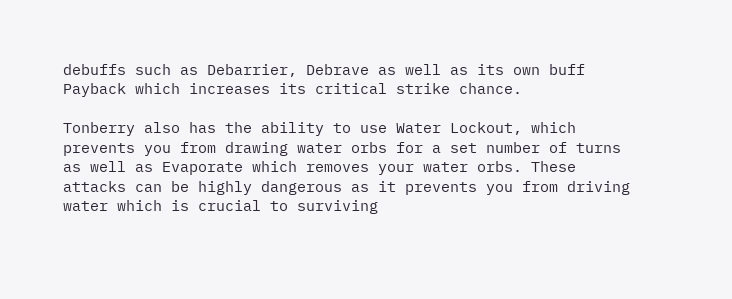debuffs such as Debarrier, Debrave as well as its own buff Payback which increases its critical strike chance.

Tonberry also has the ability to use Water Lockout, which prevents you from drawing water orbs for a set number of turns as well as Evaporate which removes your water orbs. These attacks can be highly dangerous as it prevents you from driving water which is crucial to surviving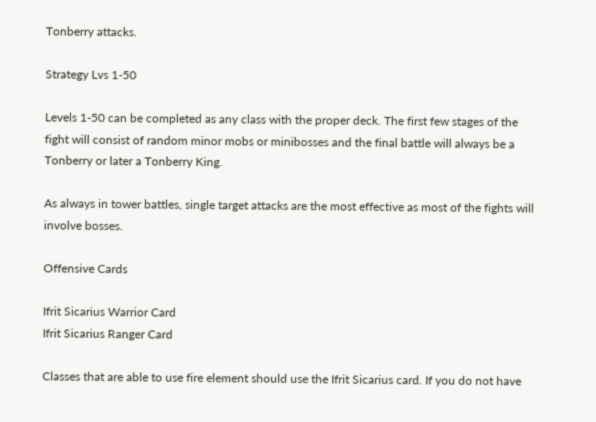Tonberry attacks.

Strategy Lvs 1-50

Levels 1-50 can be completed as any class with the proper deck. The first few stages of the fight will consist of random minor mobs or minibosses and the final battle will always be a Tonberry or later a Tonberry King.

As always in tower battles, single target attacks are the most effective as most of the fights will involve bosses.

Offensive Cards

Ifrit Sicarius Warrior Card
Ifrit Sicarius Ranger Card

Classes that are able to use fire element should use the Ifrit Sicarius card. If you do not have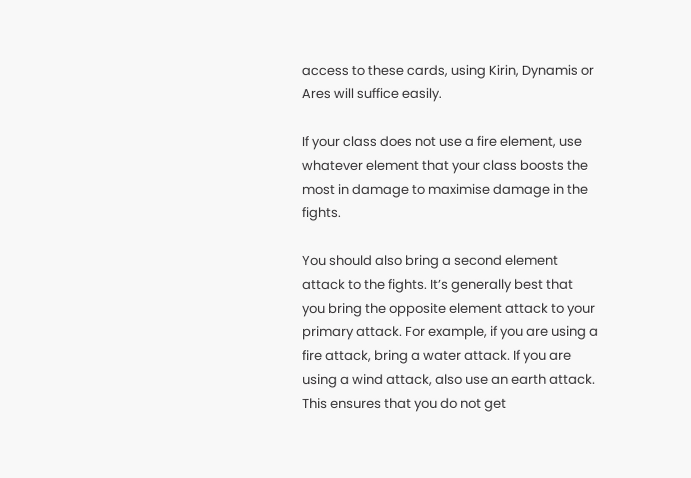access to these cards, using Kirin, Dynamis or Ares will suffice easily.

If your class does not use a fire element, use whatever element that your class boosts the most in damage to maximise damage in the fights.

You should also bring a second element attack to the fights. It’s generally best that you bring the opposite element attack to your primary attack. For example, if you are using a fire attack, bring a water attack. If you are using a wind attack, also use an earth attack. This ensures that you do not get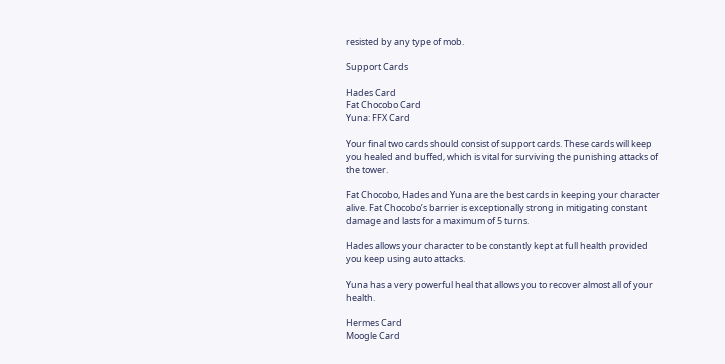resisted by any type of mob.

Support Cards

Hades Card
Fat Chocobo Card
Yuna: FFX Card

Your final two cards should consist of support cards. These cards will keep you healed and buffed, which is vital for surviving the punishing attacks of the tower.

Fat Chocobo, Hades and Yuna are the best cards in keeping your character alive. Fat Chocobo’s barrier is exceptionally strong in mitigating constant damage and lasts for a maximum of 5 turns.

Hades allows your character to be constantly kept at full health provided you keep using auto attacks.

Yuna has a very powerful heal that allows you to recover almost all of your health.

Hermes Card
Moogle Card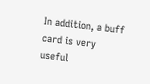In addition, a buff card is very useful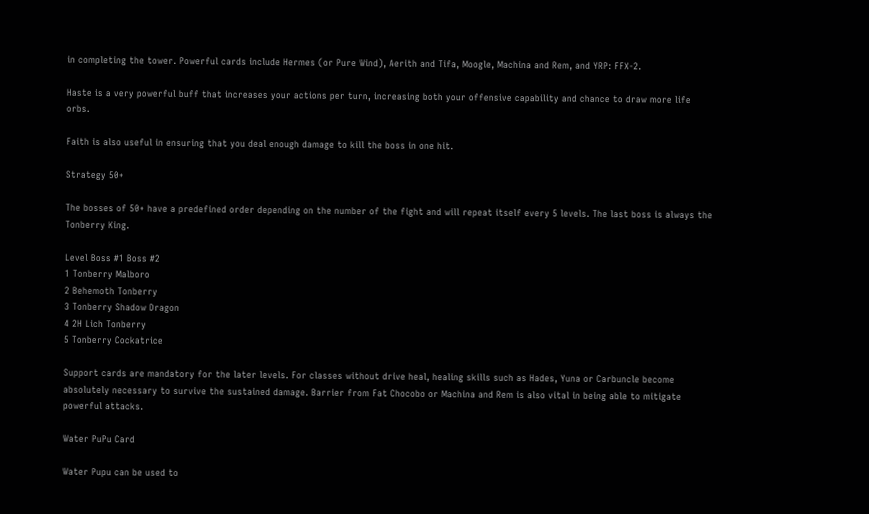in completing the tower. Powerful cards include Hermes (or Pure Wind), Aerith and Tifa, Moogle, Machina and Rem, and YRP: FFX-2.

Haste is a very powerful buff that increases your actions per turn, increasing both your offensive capability and chance to draw more life orbs.

Faith is also useful in ensuring that you deal enough damage to kill the boss in one hit.

Strategy 50+

The bosses of 50+ have a predefined order depending on the number of the fight and will repeat itself every 5 levels. The last boss is always the Tonberry King.

Level Boss #1 Boss #2
1 Tonberry Malboro
2 Behemoth Tonberry
3 Tonberry Shadow Dragon
4 2H Lich Tonberry
5 Tonberry Cockatrice

Support cards are mandatory for the later levels. For classes without drive heal, healing skills such as Hades, Yuna or Carbuncle become absolutely necessary to survive the sustained damage. Barrier from Fat Chocobo or Machina and Rem is also vital in being able to mitigate powerful attacks.

Water PuPu Card

Water Pupu can be used to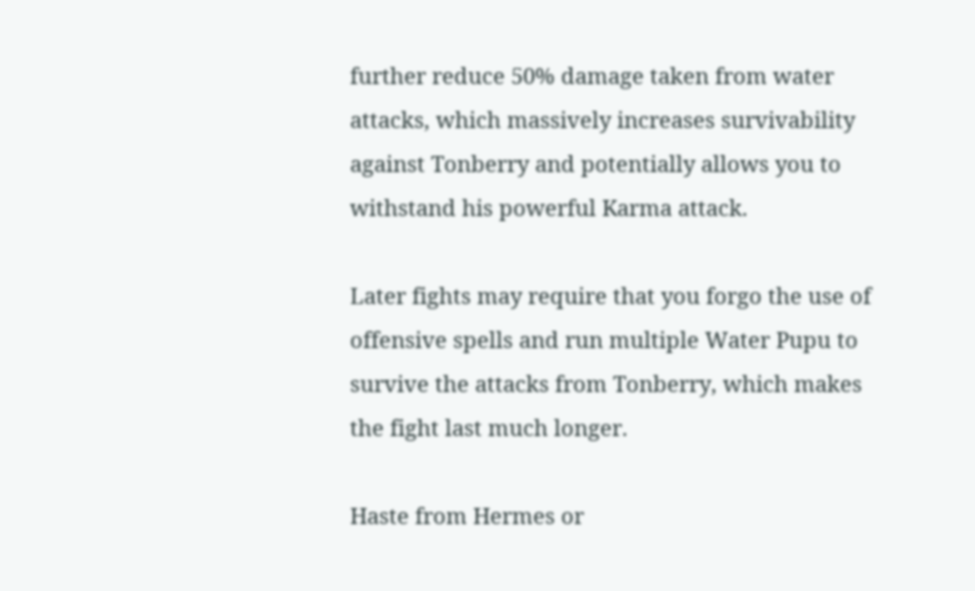further reduce 50% damage taken from water attacks, which massively increases survivability against Tonberry and potentially allows you to withstand his powerful Karma attack.

Later fights may require that you forgo the use of offensive spells and run multiple Water Pupu to survive the attacks from Tonberry, which makes the fight last much longer.

Haste from Hermes or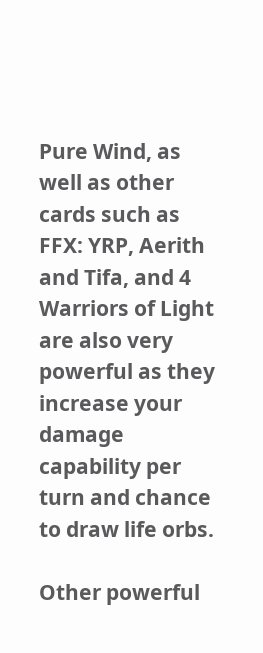Pure Wind, as well as other cards such as FFX: YRP, Aerith and Tifa, and 4 Warriors of Light are also very powerful as they increase your damage capability per turn and chance to draw life orbs.

Other powerful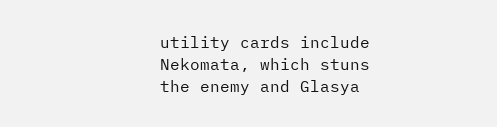utility cards include Nekomata, which stuns the enemy and Glasya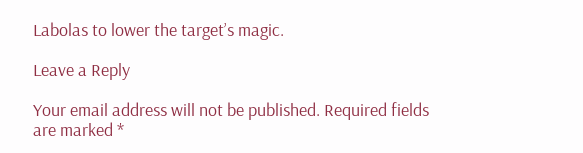Labolas to lower the target’s magic.

Leave a Reply

Your email address will not be published. Required fields are marked *